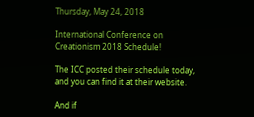Thursday, May 24, 2018

International Conference on Creationism 2018 Schedule!

The ICC posted their schedule today, and you can find it at their website.

And if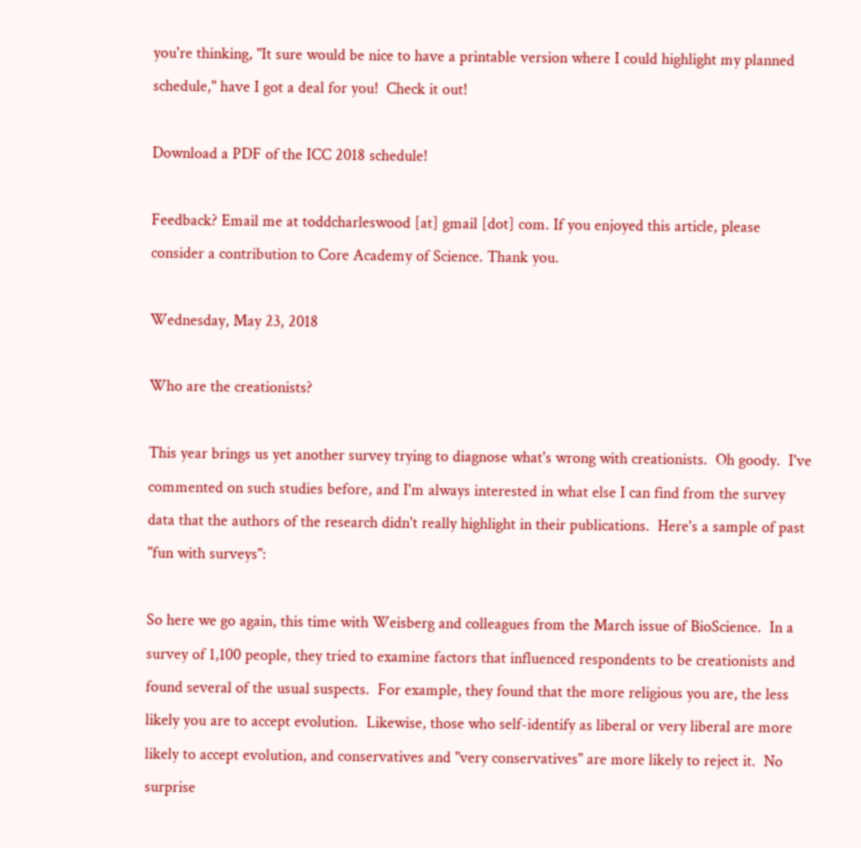you're thinking, "It sure would be nice to have a printable version where I could highlight my planned schedule," have I got a deal for you!  Check it out!

Download a PDF of the ICC 2018 schedule!

Feedback? Email me at toddcharleswood [at] gmail [dot] com. If you enjoyed this article, please consider a contribution to Core Academy of Science. Thank you.

Wednesday, May 23, 2018

Who are the creationists?

This year brings us yet another survey trying to diagnose what's wrong with creationists.  Oh goody.  I've commented on such studies before, and I'm always interested in what else I can find from the survey data that the authors of the research didn't really highlight in their publications.  Here's a sample of past "fun with surveys":

So here we go again, this time with Weisberg and colleagues from the March issue of BioScience.  In a survey of 1,100 people, they tried to examine factors that influenced respondents to be creationists and found several of the usual suspects.  For example, they found that the more religious you are, the less likely you are to accept evolution.  Likewise, those who self-identify as liberal or very liberal are more likely to accept evolution, and conservatives and "very conservatives" are more likely to reject it.  No surprise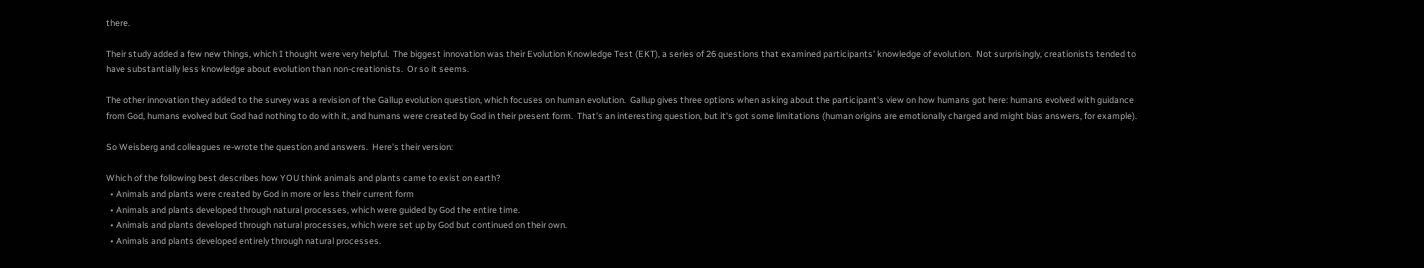there.

Their study added a few new things, which I thought were very helpful.  The biggest innovation was their Evolution Knowledge Test (EKT), a series of 26 questions that examined participants' knowledge of evolution.  Not surprisingly, creationists tended to have substantially less knowledge about evolution than non-creationists.  Or so it seems.

The other innovation they added to the survey was a revision of the Gallup evolution question, which focuses on human evolution.  Gallup gives three options when asking about the participant's view on how humans got here: humans evolved with guidance from God, humans evolved but God had nothing to do with it, and humans were created by God in their present form.  That's an interesting question, but it's got some limitations (human origins are emotionally charged and might bias answers, for example).

So Weisberg and colleagues re-wrote the question and answers.  Here's their version:

Which of the following best describes how YOU think animals and plants came to exist on earth?
  • Animals and plants were created by God in more or less their current form
  • Animals and plants developed through natural processes, which were guided by God the entire time.
  • Animals and plants developed through natural processes, which were set up by God but continued on their own.
  • Animals and plants developed entirely through natural processes.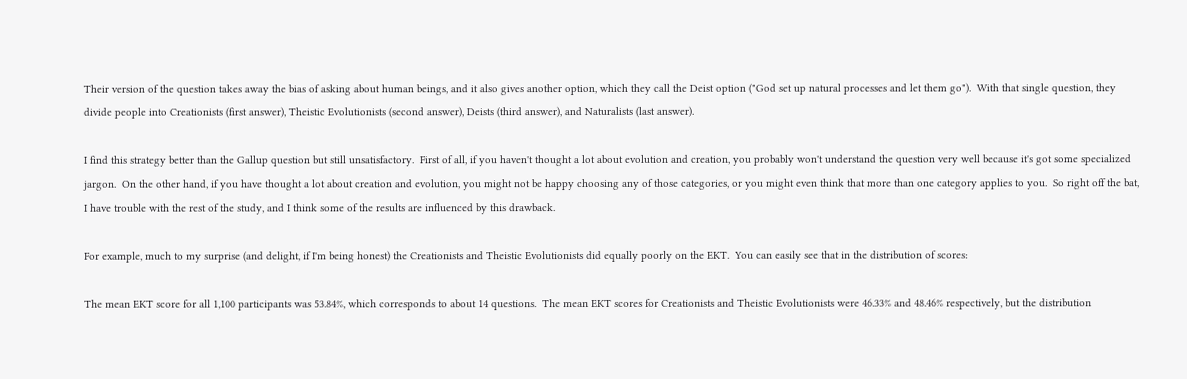Their version of the question takes away the bias of asking about human beings, and it also gives another option, which they call the Deist option ("God set up natural processes and let them go").  With that single question, they divide people into Creationists (first answer), Theistic Evolutionists (second answer), Deists (third answer), and Naturalists (last answer).

I find this strategy better than the Gallup question but still unsatisfactory.  First of all, if you haven't thought a lot about evolution and creation, you probably won't understand the question very well because it's got some specialized jargon.  On the other hand, if you have thought a lot about creation and evolution, you might not be happy choosing any of those categories, or you might even think that more than one category applies to you.  So right off the bat, I have trouble with the rest of the study, and I think some of the results are influenced by this drawback.

For example, much to my surprise (and delight, if I'm being honest) the Creationists and Theistic Evolutionists did equally poorly on the EKT.  You can easily see that in the distribution of scores:

The mean EKT score for all 1,100 participants was 53.84%, which corresponds to about 14 questions.  The mean EKT scores for Creationists and Theistic Evolutionists were 46.33% and 48.46% respectively, but the distribution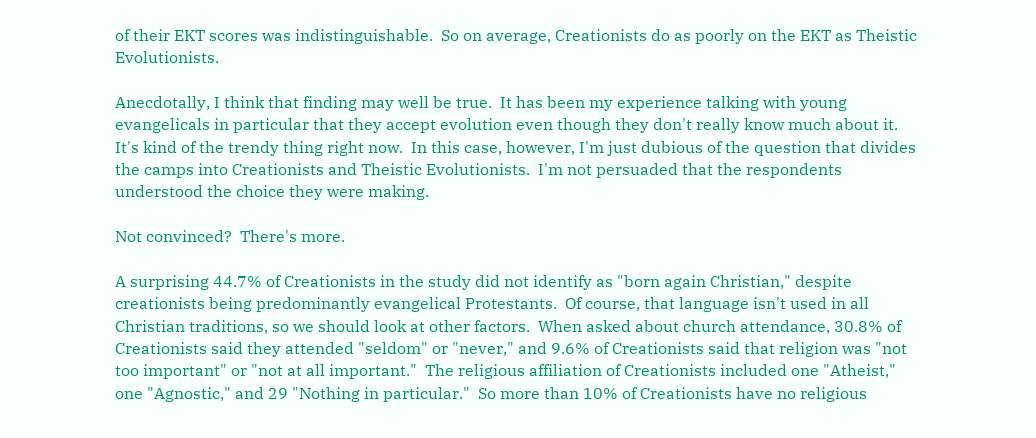of their EKT scores was indistinguishable.  So on average, Creationists do as poorly on the EKT as Theistic Evolutionists.

Anecdotally, I think that finding may well be true.  It has been my experience talking with young evangelicals in particular that they accept evolution even though they don't really know much about it.  It's kind of the trendy thing right now.  In this case, however, I'm just dubious of the question that divides the camps into Creationists and Theistic Evolutionists.  I'm not persuaded that the respondents understood the choice they were making.

Not convinced?  There's more.

A surprising 44.7% of Creationists in the study did not identify as "born again Christian," despite creationists being predominantly evangelical Protestants.  Of course, that language isn't used in all Christian traditions, so we should look at other factors.  When asked about church attendance, 30.8% of Creationists said they attended "seldom" or "never," and 9.6% of Creationists said that religion was "not too important" or "not at all important."  The religious affiliation of Creationists included one "Atheist," one "Agnostic," and 29 "Nothing in particular."  So more than 10% of Creationists have no religious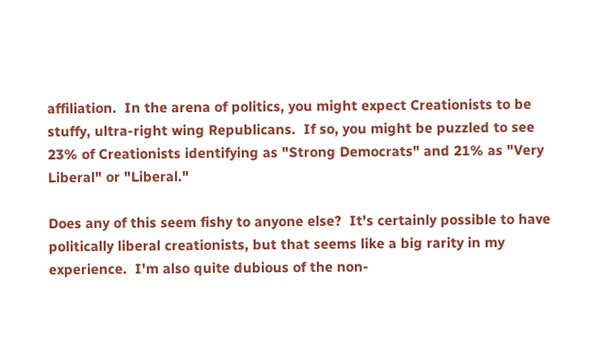affiliation.  In the arena of politics, you might expect Creationists to be stuffy, ultra-right wing Republicans.  If so, you might be puzzled to see 23% of Creationists identifying as "Strong Democrats" and 21% as "Very Liberal" or "Liberal."

Does any of this seem fishy to anyone else?  It's certainly possible to have politically liberal creationists, but that seems like a big rarity in my experience.  I'm also quite dubious of the non-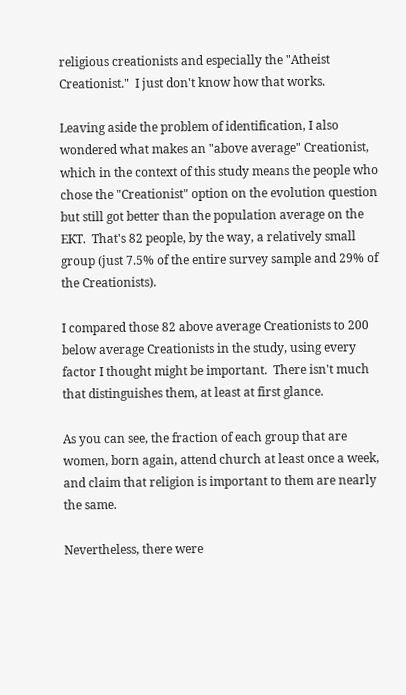religious creationists and especially the "Atheist Creationist."  I just don't know how that works.

Leaving aside the problem of identification, I also wondered what makes an "above average" Creationist, which in the context of this study means the people who chose the "Creationist" option on the evolution question but still got better than the population average on the EKT.  That's 82 people, by the way, a relatively small group (just 7.5% of the entire survey sample and 29% of the Creationists).

I compared those 82 above average Creationists to 200 below average Creationists in the study, using every factor I thought might be important.  There isn't much that distinguishes them, at least at first glance.

As you can see, the fraction of each group that are women, born again, attend church at least once a week, and claim that religion is important to them are nearly the same.

Nevertheless, there were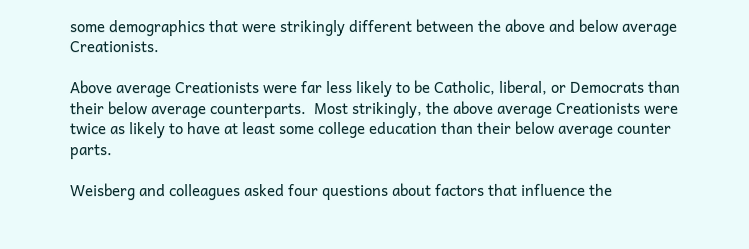some demographics that were strikingly different between the above and below average Creationists.

Above average Creationists were far less likely to be Catholic, liberal, or Democrats than their below average counterparts.  Most strikingly, the above average Creationists were twice as likely to have at least some college education than their below average counter parts.

Weisberg and colleagues asked four questions about factors that influence the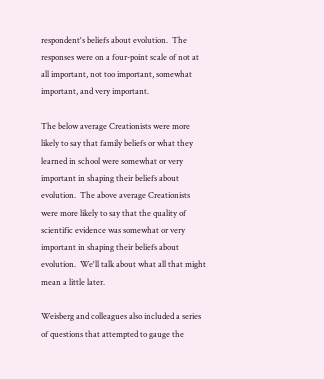respondent's beliefs about evolution.  The responses were on a four-point scale of not at all important, not too important, somewhat important, and very important.

The below average Creationists were more likely to say that family beliefs or what they learned in school were somewhat or very important in shaping their beliefs about evolution.  The above average Creationists were more likely to say that the quality of scientific evidence was somewhat or very important in shaping their beliefs about evolution.  We'll talk about what all that might mean a little later.

Weisberg and colleagues also included a series of questions that attempted to gauge the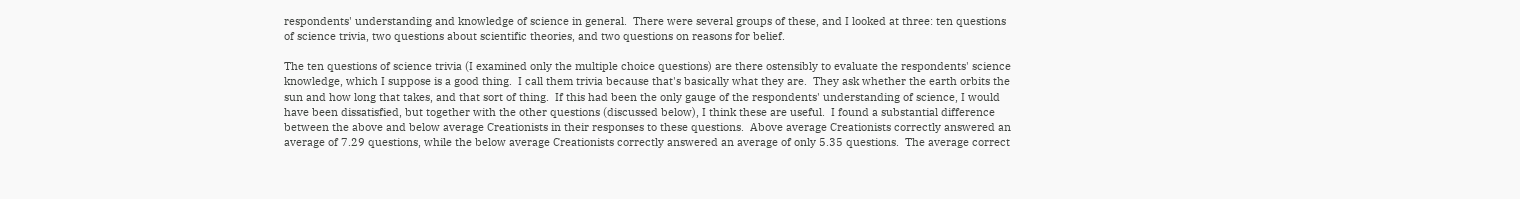respondents' understanding and knowledge of science in general.  There were several groups of these, and I looked at three: ten questions of science trivia, two questions about scientific theories, and two questions on reasons for belief.

The ten questions of science trivia (I examined only the multiple choice questions) are there ostensibly to evaluate the respondents' science knowledge, which I suppose is a good thing.  I call them trivia because that's basically what they are.  They ask whether the earth orbits the sun and how long that takes, and that sort of thing.  If this had been the only gauge of the respondents' understanding of science, I would have been dissatisfied, but together with the other questions (discussed below), I think these are useful.  I found a substantial difference between the above and below average Creationists in their responses to these questions.  Above average Creationists correctly answered an average of 7.29 questions, while the below average Creationists correctly answered an average of only 5.35 questions.  The average correct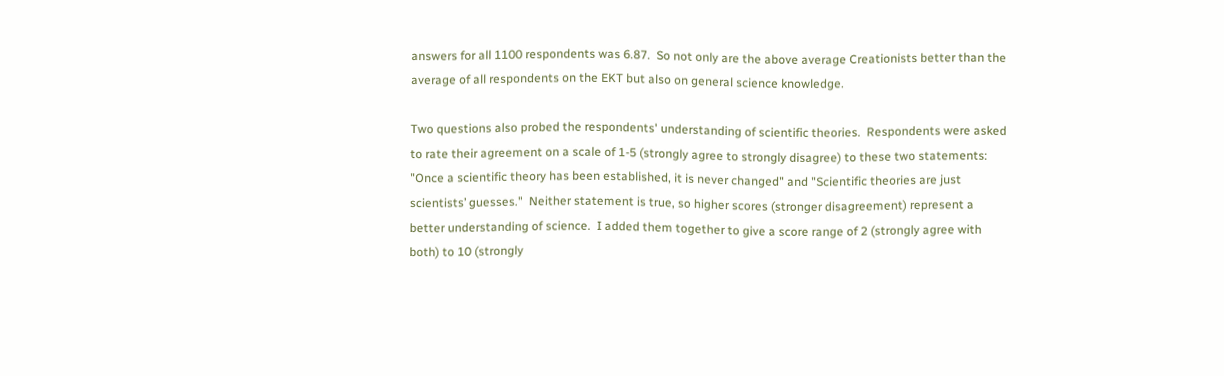answers for all 1100 respondents was 6.87.  So not only are the above average Creationists better than the average of all respondents on the EKT but also on general science knowledge.

Two questions also probed the respondents' understanding of scientific theories.  Respondents were asked to rate their agreement on a scale of 1-5 (strongly agree to strongly disagree) to these two statements: "Once a scientific theory has been established, it is never changed" and "Scientific theories are just scientists’ guesses."  Neither statement is true, so higher scores (stronger disagreement) represent a better understanding of science.  I added them together to give a score range of 2 (strongly agree with both) to 10 (strongly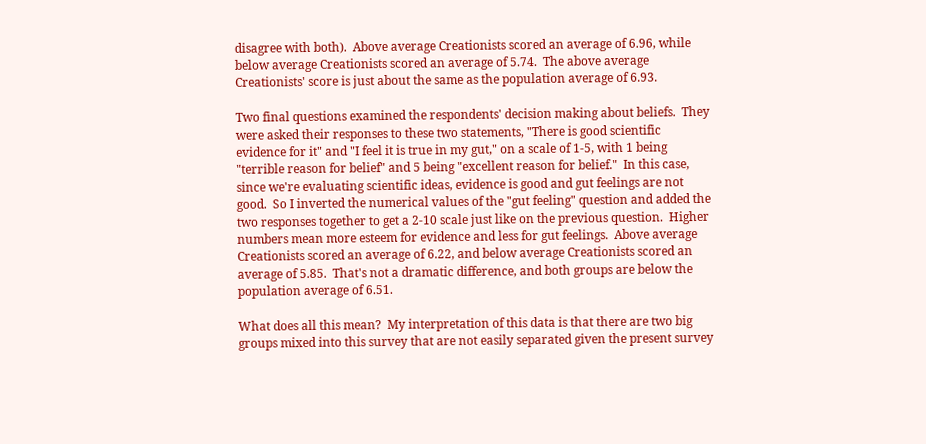disagree with both).  Above average Creationists scored an average of 6.96, while below average Creationists scored an average of 5.74.  The above average Creationists' score is just about the same as the population average of 6.93.

Two final questions examined the respondents' decision making about beliefs.  They were asked their responses to these two statements, "There is good scientific evidence for it" and "I feel it is true in my gut," on a scale of 1-5, with 1 being "terrible reason for belief" and 5 being "excellent reason for belief."  In this case, since we're evaluating scientific ideas, evidence is good and gut feelings are not good.  So I inverted the numerical values of the "gut feeling" question and added the two responses together to get a 2-10 scale just like on the previous question.  Higher numbers mean more esteem for evidence and less for gut feelings.  Above average Creationists scored an average of 6.22, and below average Creationists scored an average of 5.85.  That's not a dramatic difference, and both groups are below the population average of 6.51.

What does all this mean?  My interpretation of this data is that there are two big groups mixed into this survey that are not easily separated given the present survey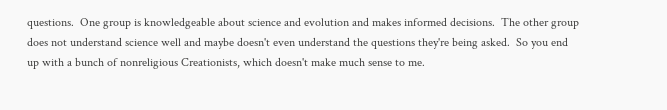questions.  One group is knowledgeable about science and evolution and makes informed decisions.  The other group does not understand science well and maybe doesn't even understand the questions they're being asked.  So you end up with a bunch of nonreligious Creationists, which doesn't make much sense to me.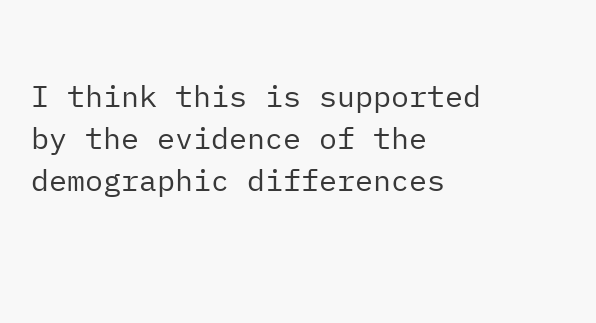I think this is supported by the evidence of the demographic differences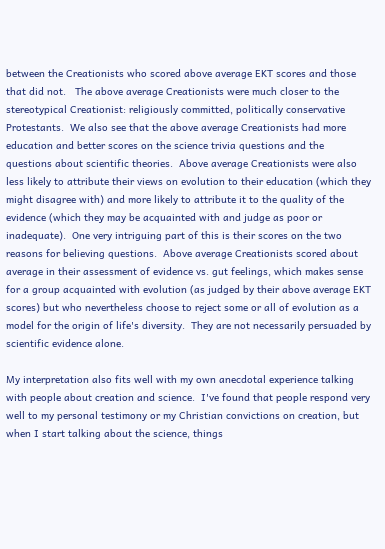between the Creationists who scored above average EKT scores and those that did not.   The above average Creationists were much closer to the stereotypical Creationist: religiously committed, politically conservative Protestants.  We also see that the above average Creationists had more education and better scores on the science trivia questions and the questions about scientific theories.  Above average Creationists were also less likely to attribute their views on evolution to their education (which they might disagree with) and more likely to attribute it to the quality of the evidence (which they may be acquainted with and judge as poor or inadequate).  One very intriguing part of this is their scores on the two reasons for believing questions.  Above average Creationists scored about average in their assessment of evidence vs. gut feelings, which makes sense for a group acquainted with evolution (as judged by their above average EKT scores) but who nevertheless choose to reject some or all of evolution as a model for the origin of life's diversity.  They are not necessarily persuaded by scientific evidence alone.

My interpretation also fits well with my own anecdotal experience talking with people about creation and science.  I've found that people respond very well to my personal testimony or my Christian convictions on creation, but when I start talking about the science, things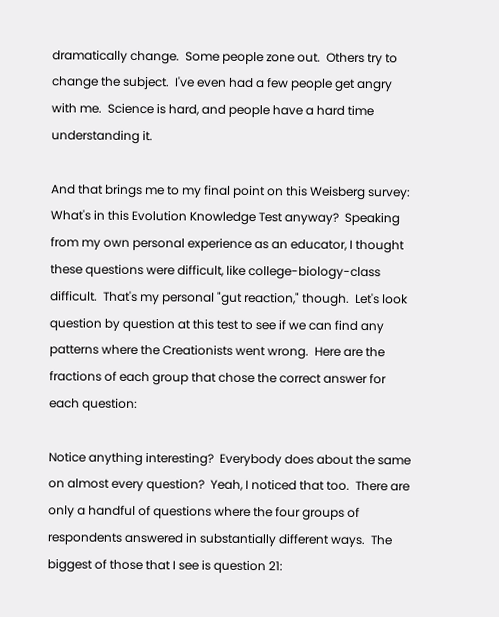dramatically change.  Some people zone out.  Others try to change the subject.  I've even had a few people get angry with me.  Science is hard, and people have a hard time understanding it.

And that brings me to my final point on this Weisberg survey:  What's in this Evolution Knowledge Test anyway?  Speaking from my own personal experience as an educator, I thought these questions were difficult, like college-biology-class difficult.  That's my personal "gut reaction," though.  Let's look question by question at this test to see if we can find any patterns where the Creationists went wrong.  Here are the fractions of each group that chose the correct answer for each question:

Notice anything interesting?  Everybody does about the same on almost every question?  Yeah, I noticed that too.  There are only a handful of questions where the four groups of respondents answered in substantially different ways.  The biggest of those that I see is question 21: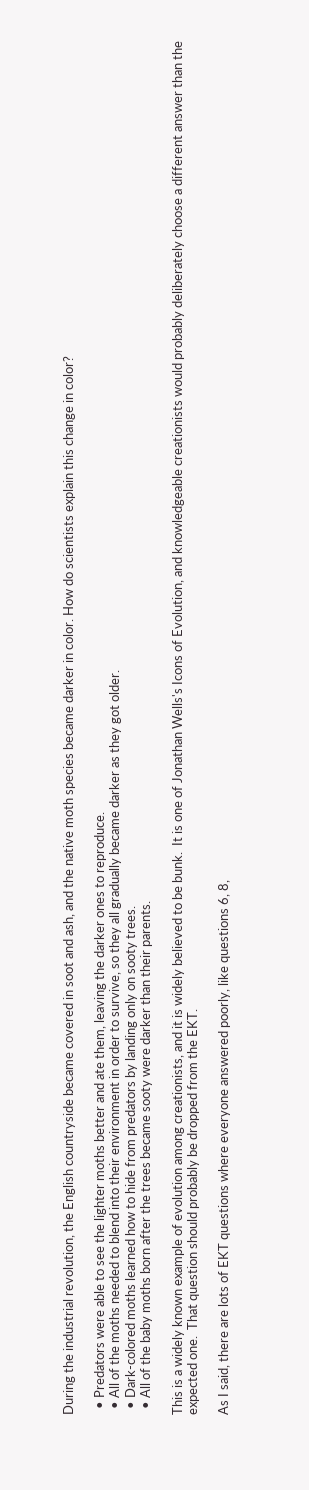During the industrial revolution, the English countryside became covered in soot and ash, and the native moth species became darker in color. How do scientists explain this change in color?

  • Predators were able to see the lighter moths better and ate them, leaving the darker ones to reproduce.
  • All of the moths needed to blend into their environment in order to survive, so they all gradually became darker as they got older.
  • Dark-colored moths learned how to hide from predators by landing only on sooty trees.
  • All of the baby moths born after the trees became sooty were darker than their parents.

This is a widely known example of evolution among creationists, and it is widely believed to be bunk.  It is one of Jonathan Wells's Icons of Evolution, and knowledgeable creationists would probably deliberately choose a different answer than the expected one.  That question should probably be dropped from the EKT.

As I said, there are lots of EKT questions where everyone answered poorly, like questions 6, 8,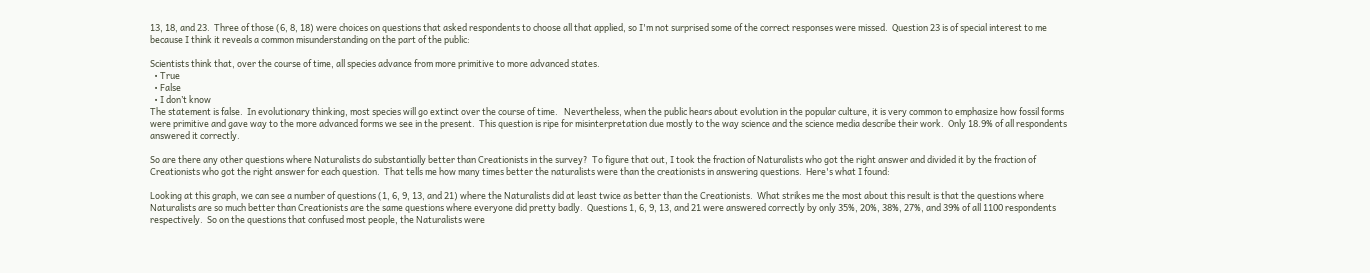13, 18, and 23.  Three of those (6, 8, 18) were choices on questions that asked respondents to choose all that applied, so I'm not surprised some of the correct responses were missed.  Question 23 is of special interest to me because I think it reveals a common misunderstanding on the part of the public:

Scientists think that, over the course of time, all species advance from more primitive to more advanced states.
  • True
  • False
  • I don’t know
The statement is false.  In evolutionary thinking, most species will go extinct over the course of time.   Nevertheless, when the public hears about evolution in the popular culture, it is very common to emphasize how fossil forms were primitive and gave way to the more advanced forms we see in the present.  This question is ripe for misinterpretation due mostly to the way science and the science media describe their work.  Only 18.9% of all respondents answered it correctly.

So are there any other questions where Naturalists do substantially better than Creationists in the survey?  To figure that out, I took the fraction of Naturalists who got the right answer and divided it by the fraction of Creationists who got the right answer for each question.  That tells me how many times better the naturalists were than the creationists in answering questions.  Here's what I found:

Looking at this graph, we can see a number of questions (1, 6, 9, 13, and 21) where the Naturalists did at least twice as better than the Creationists.  What strikes me the most about this result is that the questions where Naturalists are so much better than Creationists are the same questions where everyone did pretty badly.  Questions 1, 6, 9, 13, and 21 were answered correctly by only 35%, 20%, 38%, 27%, and 39% of all 1100 respondents respectively.  So on the questions that confused most people, the Naturalists were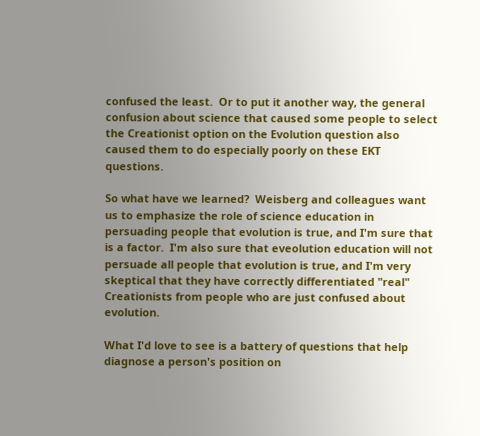confused the least.  Or to put it another way, the general confusion about science that caused some people to select the Creationist option on the Evolution question also caused them to do especially poorly on these EKT questions.

So what have we learned?  Weisberg and colleagues want us to emphasize the role of science education in persuading people that evolution is true, and I'm sure that is a factor.  I'm also sure that eveolution education will not persuade all people that evolution is true, and I'm very skeptical that they have correctly differentiated "real" Creationists from people who are just confused about evolution.

What I'd love to see is a battery of questions that help diagnose a person's position on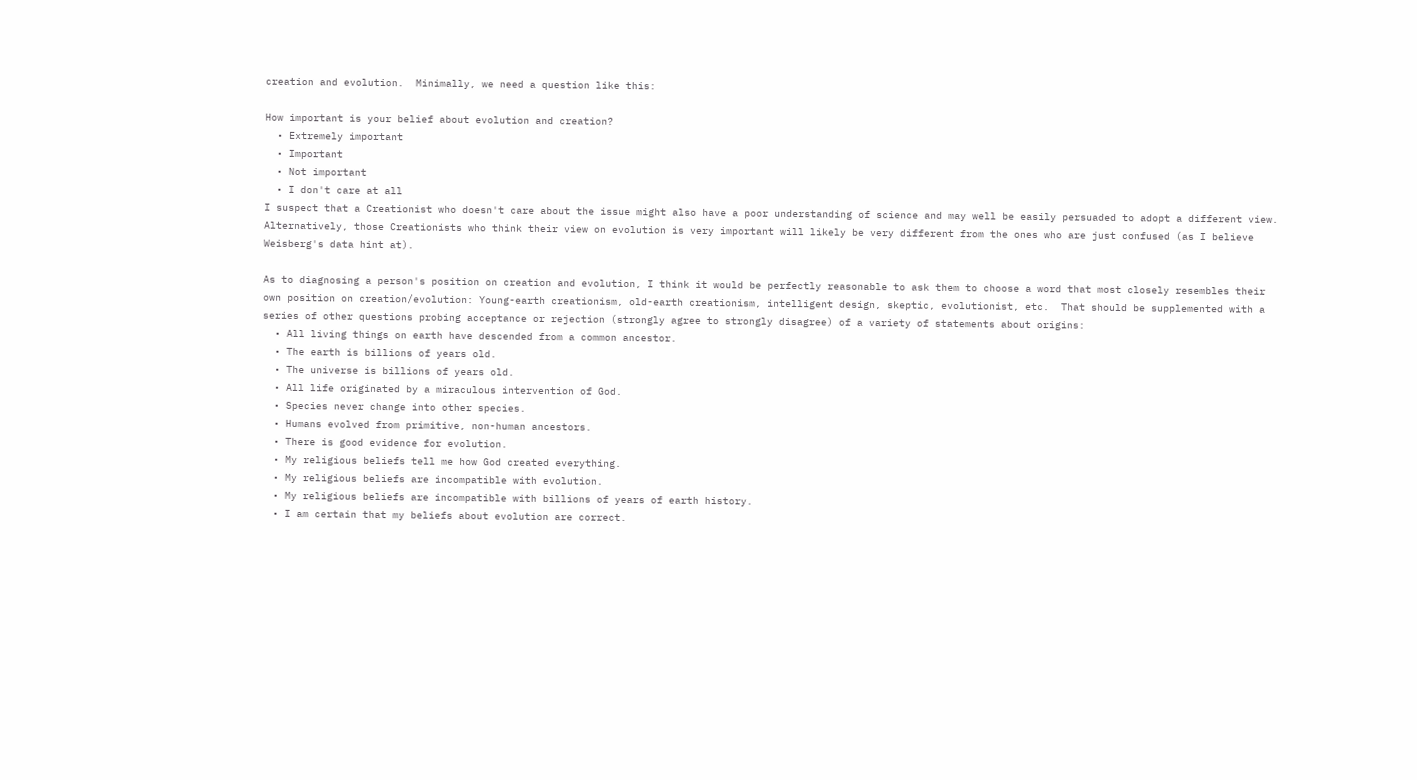creation and evolution.  Minimally, we need a question like this:

How important is your belief about evolution and creation?
  • Extremely important
  • Important
  • Not important
  • I don't care at all
I suspect that a Creationist who doesn't care about the issue might also have a poor understanding of science and may well be easily persuaded to adopt a different view.  Alternatively, those Creationists who think their view on evolution is very important will likely be very different from the ones who are just confused (as I believe Weisberg's data hint at).

As to diagnosing a person's position on creation and evolution, I think it would be perfectly reasonable to ask them to choose a word that most closely resembles their own position on creation/evolution: Young-earth creationism, old-earth creationism, intelligent design, skeptic, evolutionist, etc.  That should be supplemented with a series of other questions probing acceptance or rejection (strongly agree to strongly disagree) of a variety of statements about origins:
  • All living things on earth have descended from a common ancestor.
  • The earth is billions of years old.
  • The universe is billions of years old.
  • All life originated by a miraculous intervention of God.
  • Species never change into other species.
  • Humans evolved from primitive, non-human ancestors.
  • There is good evidence for evolution.
  • My religious beliefs tell me how God created everything.
  • My religious beliefs are incompatible with evolution.
  • My religious beliefs are incompatible with billions of years of earth history.
  • I am certain that my beliefs about evolution are correct.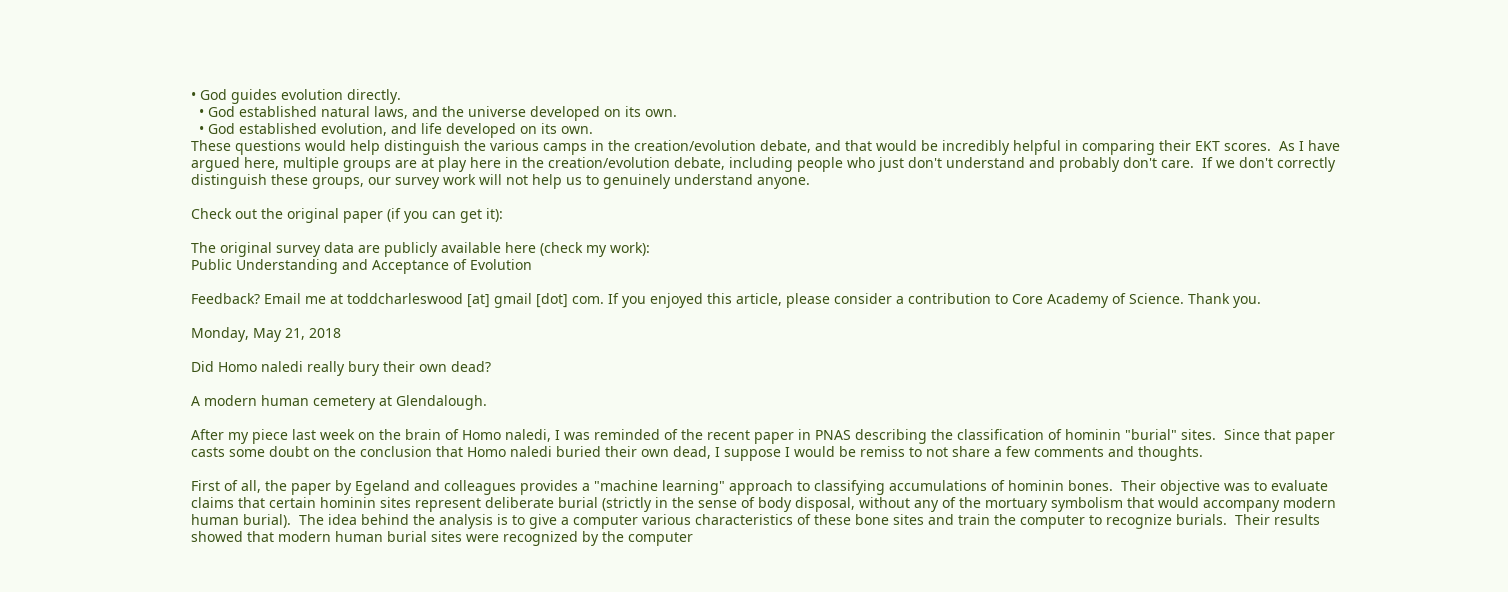• God guides evolution directly.
  • God established natural laws, and the universe developed on its own.
  • God established evolution, and life developed on its own.
These questions would help distinguish the various camps in the creation/evolution debate, and that would be incredibly helpful in comparing their EKT scores.  As I have argued here, multiple groups are at play here in the creation/evolution debate, including people who just don't understand and probably don't care.  If we don't correctly distinguish these groups, our survey work will not help us to genuinely understand anyone.

Check out the original paper (if you can get it):

The original survey data are publicly available here (check my work):
Public Understanding and Acceptance of Evolution

Feedback? Email me at toddcharleswood [at] gmail [dot] com. If you enjoyed this article, please consider a contribution to Core Academy of Science. Thank you.

Monday, May 21, 2018

Did Homo naledi really bury their own dead?

A modern human cemetery at Glendalough.

After my piece last week on the brain of Homo naledi, I was reminded of the recent paper in PNAS describing the classification of hominin "burial" sites.  Since that paper casts some doubt on the conclusion that Homo naledi buried their own dead, I suppose I would be remiss to not share a few comments and thoughts.

First of all, the paper by Egeland and colleagues provides a "machine learning" approach to classifying accumulations of hominin bones.  Their objective was to evaluate claims that certain hominin sites represent deliberate burial (strictly in the sense of body disposal, without any of the mortuary symbolism that would accompany modern human burial).  The idea behind the analysis is to give a computer various characteristics of these bone sites and train the computer to recognize burials.  Their results showed that modern human burial sites were recognized by the computer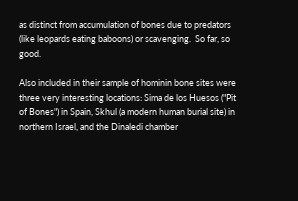as distinct from accumulation of bones due to predators (like leopards eating baboons) or scavenging.  So far, so good.

Also included in their sample of hominin bone sites were three very interesting locations: Sima de los Huesos ("Pit of Bones") in Spain, Skhul (a modern human burial site) in northern Israel, and the Dinaledi chamber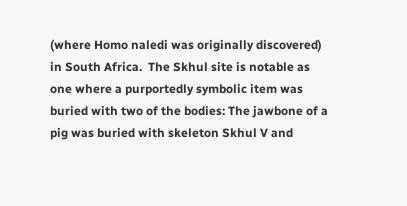(where Homo naledi was originally discovered) in South Africa.  The Skhul site is notable as one where a purportedly symbolic item was buried with two of the bodies: The jawbone of a pig was buried with skeleton Skhul V and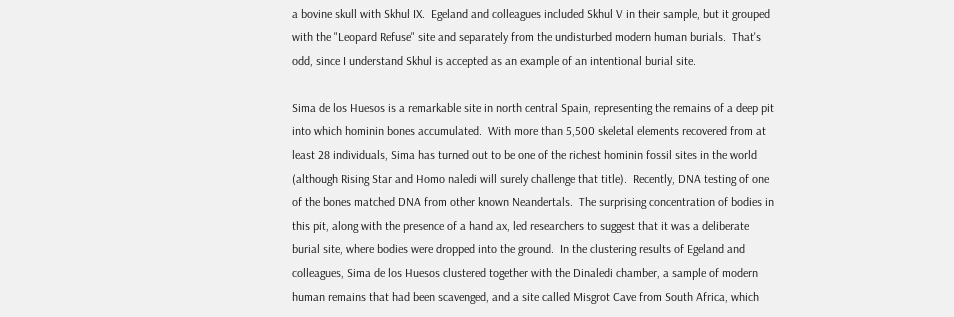a bovine skull with Skhul IX.  Egeland and colleagues included Skhul V in their sample, but it grouped with the "Leopard Refuse" site and separately from the undisturbed modern human burials.  That's odd, since I understand Skhul is accepted as an example of an intentional burial site.

Sima de los Huesos is a remarkable site in north central Spain, representing the remains of a deep pit into which hominin bones accumulated.  With more than 5,500 skeletal elements recovered from at least 28 individuals, Sima has turned out to be one of the richest hominin fossil sites in the world (although Rising Star and Homo naledi will surely challenge that title).  Recently, DNA testing of one of the bones matched DNA from other known Neandertals.  The surprising concentration of bodies in this pit, along with the presence of a hand ax, led researchers to suggest that it was a deliberate burial site, where bodies were dropped into the ground.  In the clustering results of Egeland and colleagues, Sima de los Huesos clustered together with the Dinaledi chamber, a sample of modern human remains that had been scavenged, and a site called Misgrot Cave from South Africa, which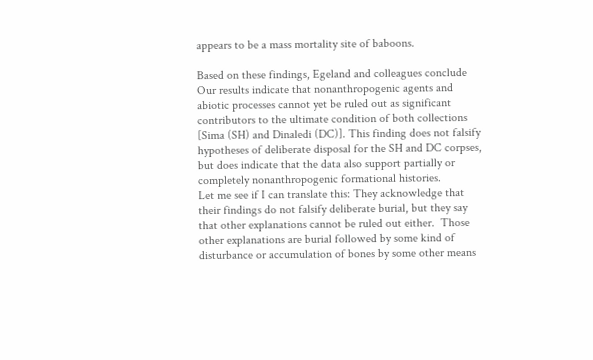appears to be a mass mortality site of baboons.

Based on these findings, Egeland and colleagues conclude
Our results indicate that nonanthropogenic agents and abiotic processes cannot yet be ruled out as significant contributors to the ultimate condition of both collections [Sima (SH) and Dinaledi (DC)]. This finding does not falsify hypotheses of deliberate disposal for the SH and DC corpses, but does indicate that the data also support partially or completely nonanthropogenic formational histories.
Let me see if I can translate this: They acknowledge that their findings do not falsify deliberate burial, but they say that other explanations cannot be ruled out either.  Those other explanations are burial followed by some kind of disturbance or accumulation of bones by some other means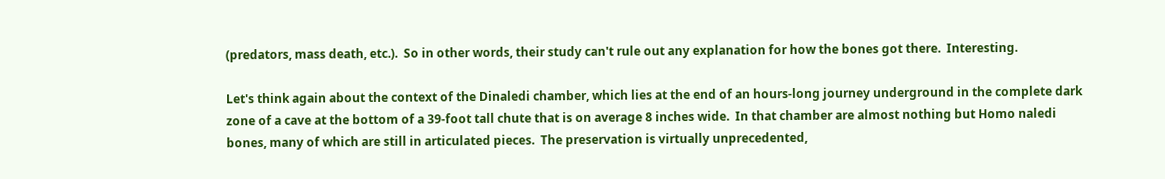(predators, mass death, etc.).  So in other words, their study can't rule out any explanation for how the bones got there.  Interesting.

Let's think again about the context of the Dinaledi chamber, which lies at the end of an hours-long journey underground in the complete dark zone of a cave at the bottom of a 39-foot tall chute that is on average 8 inches wide.  In that chamber are almost nothing but Homo naledi bones, many of which are still in articulated pieces.  The preservation is virtually unprecedented,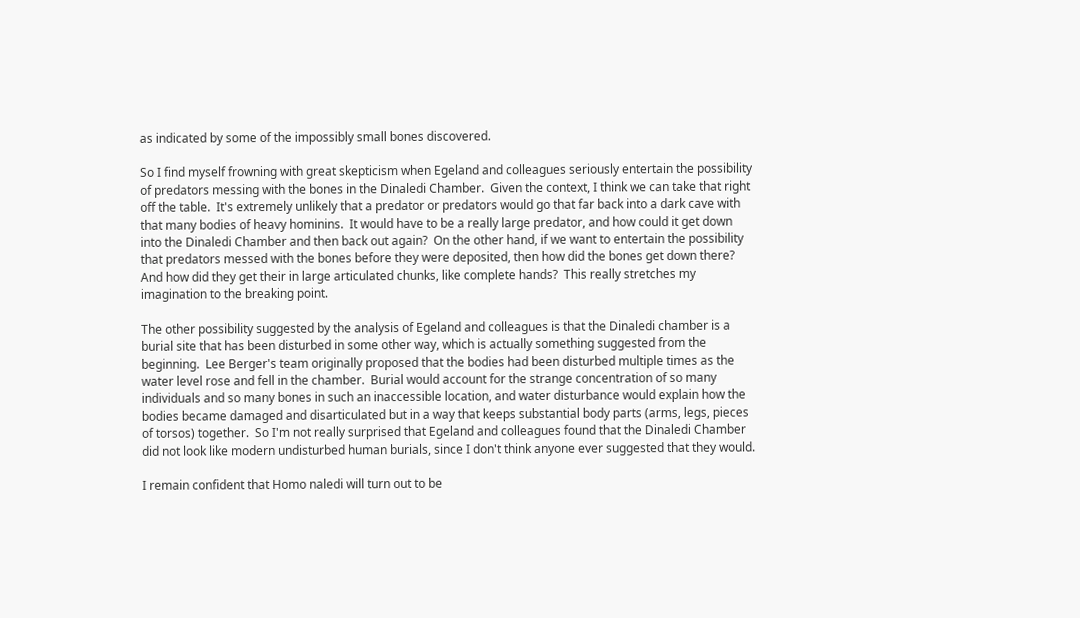as indicated by some of the impossibly small bones discovered.

So I find myself frowning with great skepticism when Egeland and colleagues seriously entertain the possibility of predators messing with the bones in the Dinaledi Chamber.  Given the context, I think we can take that right off the table.  It's extremely unlikely that a predator or predators would go that far back into a dark cave with that many bodies of heavy hominins.  It would have to be a really large predator, and how could it get down into the Dinaledi Chamber and then back out again?  On the other hand, if we want to entertain the possibility that predators messed with the bones before they were deposited, then how did the bones get down there?  And how did they get their in large articulated chunks, like complete hands?  This really stretches my imagination to the breaking point.

The other possibility suggested by the analysis of Egeland and colleagues is that the Dinaledi chamber is a burial site that has been disturbed in some other way, which is actually something suggested from the beginning.  Lee Berger's team originally proposed that the bodies had been disturbed multiple times as the water level rose and fell in the chamber.  Burial would account for the strange concentration of so many individuals and so many bones in such an inaccessible location, and water disturbance would explain how the bodies became damaged and disarticulated but in a way that keeps substantial body parts (arms, legs, pieces of torsos) together.  So I'm not really surprised that Egeland and colleagues found that the Dinaledi Chamber did not look like modern undisturbed human burials, since I don't think anyone ever suggested that they would.

I remain confident that Homo naledi will turn out to be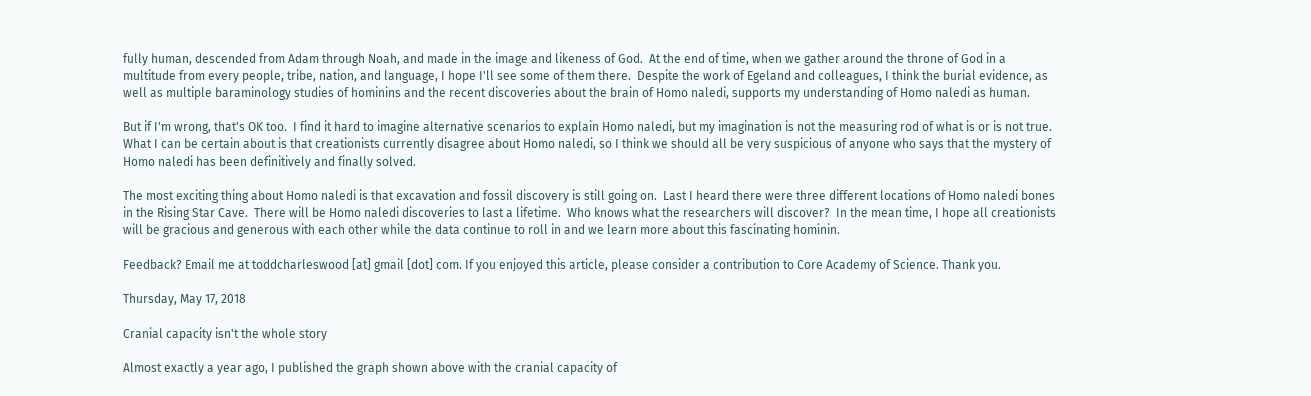fully human, descended from Adam through Noah, and made in the image and likeness of God.  At the end of time, when we gather around the throne of God in a multitude from every people, tribe, nation, and language, I hope I'll see some of them there.  Despite the work of Egeland and colleagues, I think the burial evidence, as well as multiple baraminology studies of hominins and the recent discoveries about the brain of Homo naledi, supports my understanding of Homo naledi as human.

But if I'm wrong, that's OK too.  I find it hard to imagine alternative scenarios to explain Homo naledi, but my imagination is not the measuring rod of what is or is not true.  What I can be certain about is that creationists currently disagree about Homo naledi, so I think we should all be very suspicious of anyone who says that the mystery of Homo naledi has been definitively and finally solved.

The most exciting thing about Homo naledi is that excavation and fossil discovery is still going on.  Last I heard there were three different locations of Homo naledi bones in the Rising Star Cave.  There will be Homo naledi discoveries to last a lifetime.  Who knows what the researchers will discover?  In the mean time, I hope all creationists will be gracious and generous with each other while the data continue to roll in and we learn more about this fascinating hominin.

Feedback? Email me at toddcharleswood [at] gmail [dot] com. If you enjoyed this article, please consider a contribution to Core Academy of Science. Thank you.

Thursday, May 17, 2018

Cranial capacity isn't the whole story

Almost exactly a year ago, I published the graph shown above with the cranial capacity of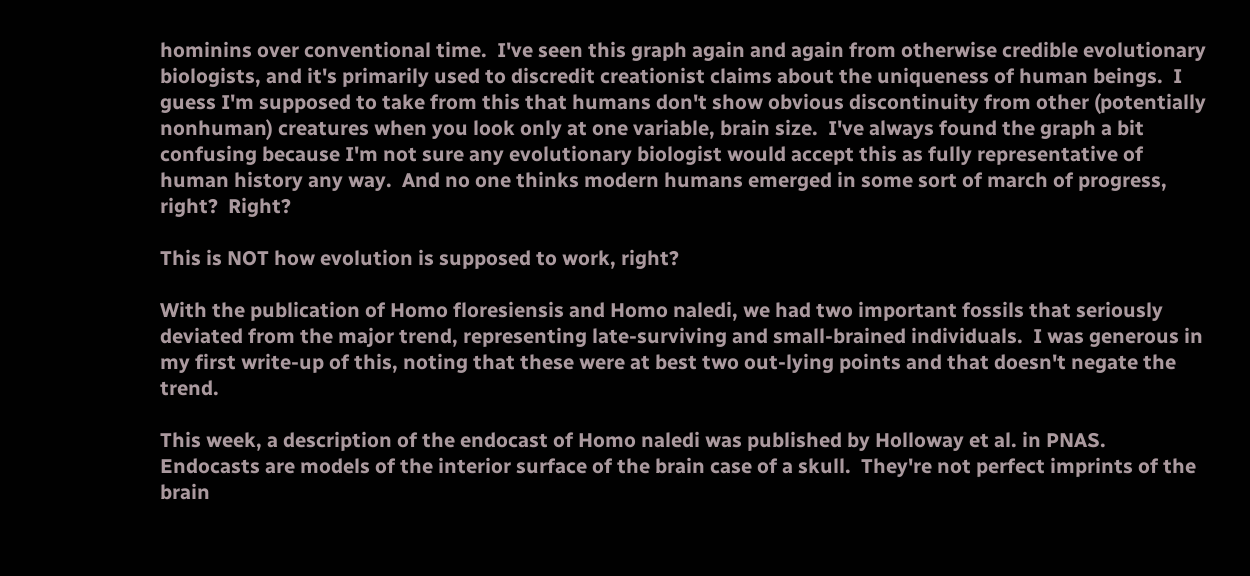hominins over conventional time.  I've seen this graph again and again from otherwise credible evolutionary biologists, and it's primarily used to discredit creationist claims about the uniqueness of human beings.  I guess I'm supposed to take from this that humans don't show obvious discontinuity from other (potentially nonhuman) creatures when you look only at one variable, brain size.  I've always found the graph a bit confusing because I'm not sure any evolutionary biologist would accept this as fully representative of human history any way.  And no one thinks modern humans emerged in some sort of march of progress, right?  Right?

This is NOT how evolution is supposed to work, right?

With the publication of Homo floresiensis and Homo naledi, we had two important fossils that seriously deviated from the major trend, representing late-surviving and small-brained individuals.  I was generous in my first write-up of this, noting that these were at best two out-lying points and that doesn't negate the trend.

This week, a description of the endocast of Homo naledi was published by Holloway et al. in PNAS.  Endocasts are models of the interior surface of the brain case of a skull.  They're not perfect imprints of the brain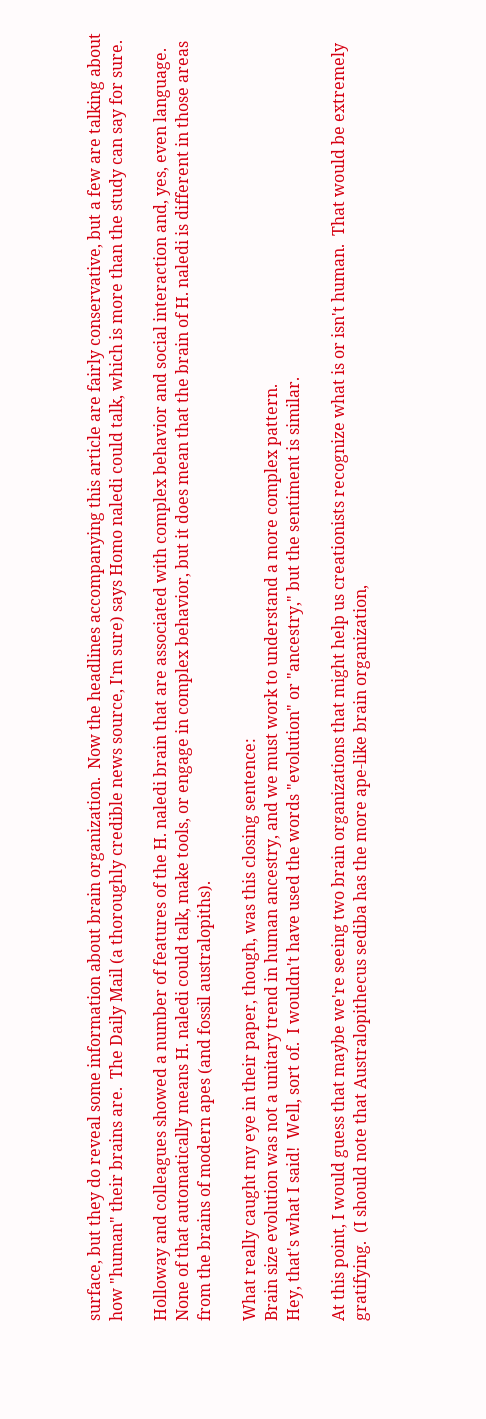surface, but they do reveal some information about brain organization.  Now the headlines accompanying this article are fairly conservative, but a few are talking about how "human" their brains are.  The Daily Mail (a thoroughly credible news source, I'm sure) says Homo naledi could talk, which is more than the study can say for sure.

Holloway and colleagues showed a number of features of the H. naledi brain that are associated with complex behavior and social interaction and, yes, even language.  None of that automatically means H. naledi could talk, make tools, or engage in complex behavior, but it does mean that the brain of H. naledi is different in those areas from the brains of modern apes (and fossil australopiths).

What really caught my eye in their paper, though, was this closing sentence:
Brain size evolution was not a unitary trend in human ancestry, and we must work to understand a more complex pattern.
Hey, that's what I said!  Well, sort of.  I wouldn't have used the words "evolution" or "ancestry," but the sentiment is similar.

At this point, I would guess that maybe we're seeing two brain organizations that might help us creationists recognize what is or isn't human.  That would be extremely gratifying.  (I should note that Australopithecus sediba has the more ape-like brain organization,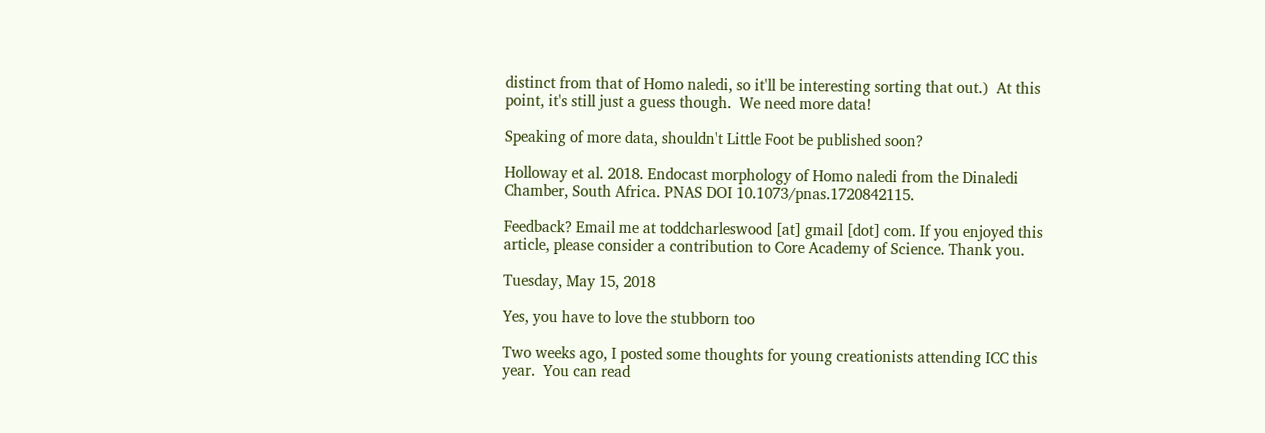distinct from that of Homo naledi, so it'll be interesting sorting that out.)  At this point, it's still just a guess though.  We need more data!

Speaking of more data, shouldn't Little Foot be published soon?

Holloway et al. 2018. Endocast morphology of Homo naledi from the Dinaledi Chamber, South Africa. PNAS DOI 10.1073/pnas.1720842115.

Feedback? Email me at toddcharleswood [at] gmail [dot] com. If you enjoyed this article, please consider a contribution to Core Academy of Science. Thank you.

Tuesday, May 15, 2018

Yes, you have to love the stubborn too

Two weeks ago, I posted some thoughts for young creationists attending ICC this year.  You can read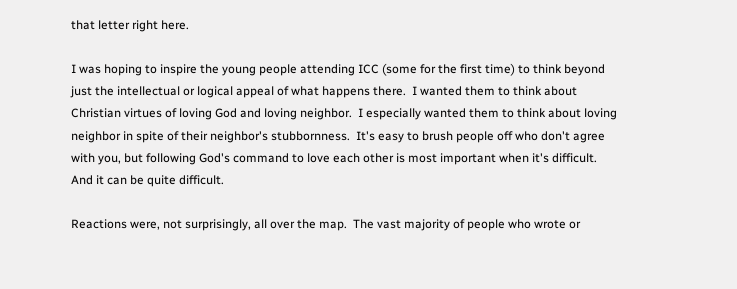that letter right here.

I was hoping to inspire the young people attending ICC (some for the first time) to think beyond just the intellectual or logical appeal of what happens there.  I wanted them to think about Christian virtues of loving God and loving neighbor.  I especially wanted them to think about loving neighbor in spite of their neighbor's stubbornness.  It's easy to brush people off who don't agree with you, but following God's command to love each other is most important when it's difficult.  And it can be quite difficult.

Reactions were, not surprisingly, all over the map.  The vast majority of people who wrote or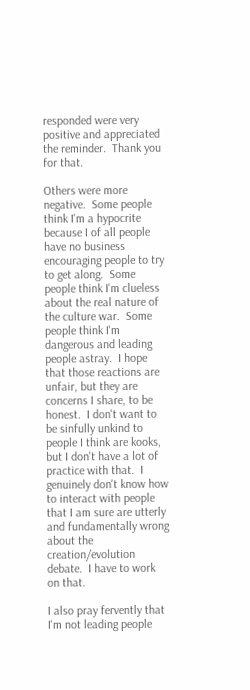responded were very positive and appreciated the reminder.  Thank you for that.

Others were more negative.  Some people think I'm a hypocrite because I of all people have no business encouraging people to try to get along.  Some people think I'm clueless about the real nature of the culture war.  Some people think I'm dangerous and leading people astray.  I hope that those reactions are unfair, but they are concerns I share, to be honest.  I don't want to be sinfully unkind to people I think are kooks, but I don't have a lot of practice with that.  I genuinely don't know how to interact with people that I am sure are utterly and fundamentally wrong about the creation/evolution debate.  I have to work on that.

I also pray fervently that I'm not leading people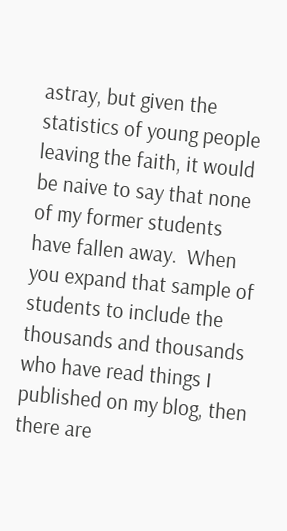astray, but given the statistics of young people leaving the faith, it would be naive to say that none of my former students have fallen away.  When you expand that sample of students to include the thousands and thousands who have read things I published on my blog, then there are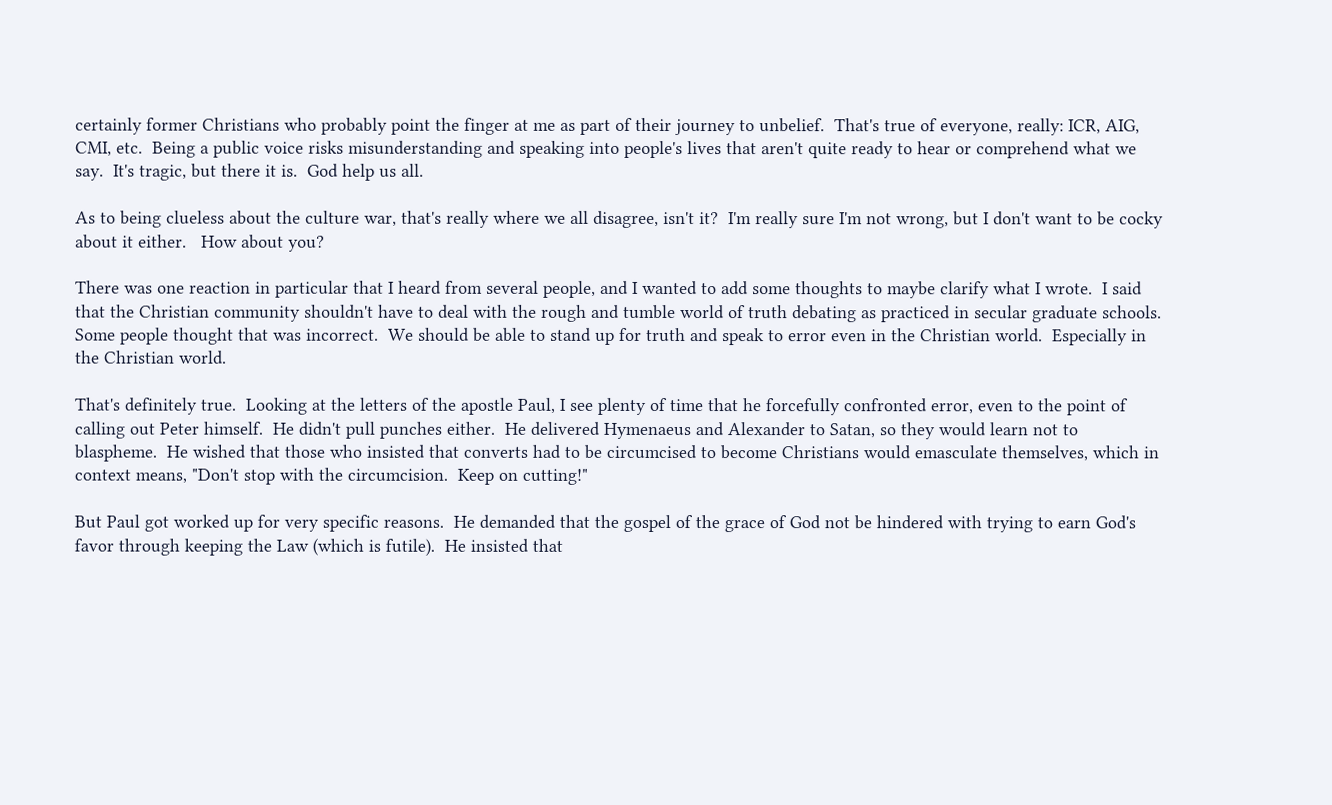certainly former Christians who probably point the finger at me as part of their journey to unbelief.  That's true of everyone, really: ICR, AIG, CMI, etc.  Being a public voice risks misunderstanding and speaking into people's lives that aren't quite ready to hear or comprehend what we say.  It's tragic, but there it is.  God help us all.

As to being clueless about the culture war, that's really where we all disagree, isn't it?  I'm really sure I'm not wrong, but I don't want to be cocky about it either.   How about you?

There was one reaction in particular that I heard from several people, and I wanted to add some thoughts to maybe clarify what I wrote.  I said that the Christian community shouldn't have to deal with the rough and tumble world of truth debating as practiced in secular graduate schools.  Some people thought that was incorrect.  We should be able to stand up for truth and speak to error even in the Christian world.  Especially in the Christian world.

That's definitely true.  Looking at the letters of the apostle Paul, I see plenty of time that he forcefully confronted error, even to the point of calling out Peter himself.  He didn't pull punches either.  He delivered Hymenaeus and Alexander to Satan, so they would learn not to blaspheme.  He wished that those who insisted that converts had to be circumcised to become Christians would emasculate themselves, which in context means, "Don't stop with the circumcision.  Keep on cutting!"

But Paul got worked up for very specific reasons.  He demanded that the gospel of the grace of God not be hindered with trying to earn God's favor through keeping the Law (which is futile).  He insisted that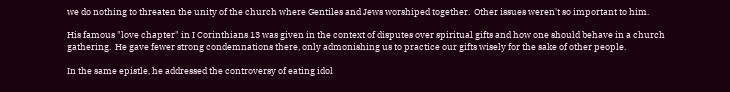we do nothing to threaten the unity of the church where Gentiles and Jews worshiped together.  Other issues weren't so important to him.

His famous "love chapter" in I Corinthians 13 was given in the context of disputes over spiritual gifts and how one should behave in a church gathering.  He gave fewer strong condemnations there, only admonishing us to practice our gifts wisely for the sake of other people.

In the same epistle, he addressed the controversy of eating idol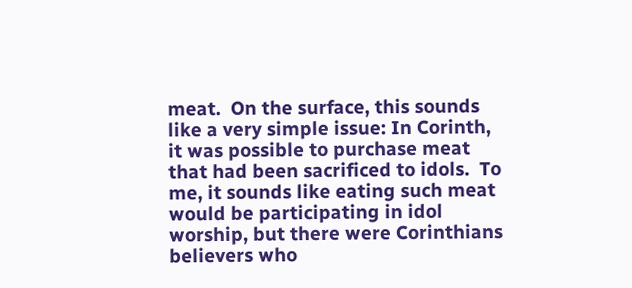meat.  On the surface, this sounds like a very simple issue: In Corinth, it was possible to purchase meat that had been sacrificed to idols.  To me, it sounds like eating such meat would be participating in idol worship, but there were Corinthians believers who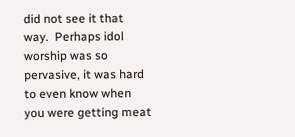did not see it that way.  Perhaps idol worship was so pervasive, it was hard to even know when you were getting meat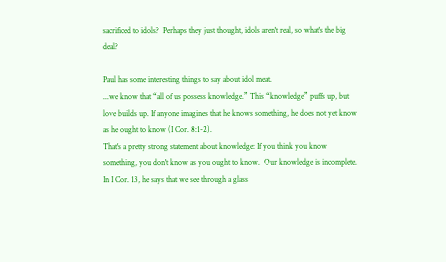sacrificed to idols?  Perhaps they just thought, idols aren't real, so what's the big deal?

Paul has some interesting things to say about idol meat.
...we know that “all of us possess knowledge.” This “knowledge” puffs up, but love builds up. If anyone imagines that he knows something, he does not yet know as he ought to know (I Cor. 8:1-2).
That's a pretty strong statement about knowledge: If you think you know something, you don't know as you ought to know.  Our knowledge is incomplete.  In I Cor. 13, he says that we see through a glass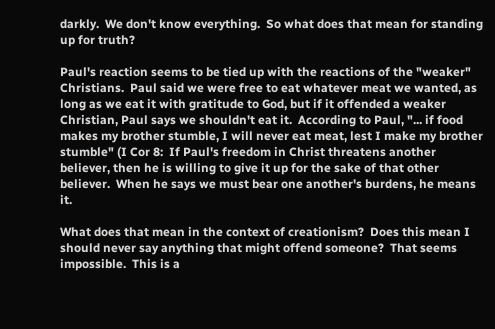darkly.  We don't know everything.  So what does that mean for standing up for truth?

Paul's reaction seems to be tied up with the reactions of the "weaker" Christians.  Paul said we were free to eat whatever meat we wanted, as long as we eat it with gratitude to God, but if it offended a weaker Christian, Paul says we shouldn't eat it.  According to Paul, "... if food makes my brother stumble, I will never eat meat, lest I make my brother stumble" (I Cor 8:  If Paul's freedom in Christ threatens another believer, then he is willing to give it up for the sake of that other believer.  When he says we must bear one another's burdens, he means it.

What does that mean in the context of creationism?  Does this mean I should never say anything that might offend someone?  That seems impossible.  This is a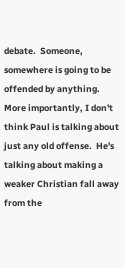debate.  Someone, somewhere is going to be offended by anything.  More importantly, I don't think Paul is talking about just any old offense.  He's talking about making a weaker Christian fall away from the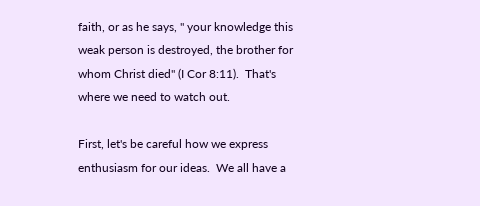faith, or as he says, " your knowledge this weak person is destroyed, the brother for whom Christ died" (I Cor 8:11).  That's where we need to watch out.

First, let's be careful how we express enthusiasm for our ideas.  We all have a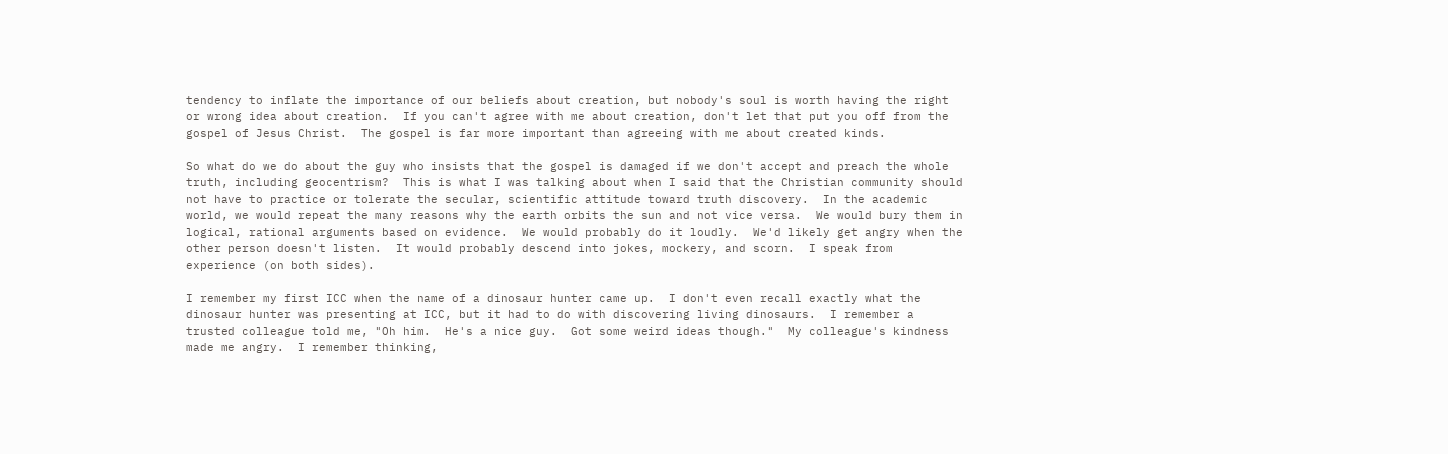tendency to inflate the importance of our beliefs about creation, but nobody's soul is worth having the right or wrong idea about creation.  If you can't agree with me about creation, don't let that put you off from the gospel of Jesus Christ.  The gospel is far more important than agreeing with me about created kinds.

So what do we do about the guy who insists that the gospel is damaged if we don't accept and preach the whole truth, including geocentrism?  This is what I was talking about when I said that the Christian community should not have to practice or tolerate the secular, scientific attitude toward truth discovery.  In the academic world, we would repeat the many reasons why the earth orbits the sun and not vice versa.  We would bury them in logical, rational arguments based on evidence.  We would probably do it loudly.  We'd likely get angry when the other person doesn't listen.  It would probably descend into jokes, mockery, and scorn.  I speak from experience (on both sides).

I remember my first ICC when the name of a dinosaur hunter came up.  I don't even recall exactly what the dinosaur hunter was presenting at ICC, but it had to do with discovering living dinosaurs.  I remember a trusted colleague told me, "Oh him.  He's a nice guy.  Got some weird ideas though."  My colleague's kindness made me angry.  I remember thinking,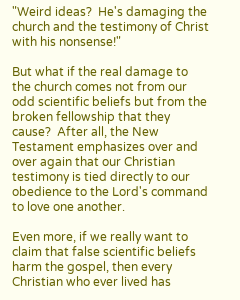"Weird ideas?  He's damaging the church and the testimony of Christ with his nonsense!"

But what if the real damage to the church comes not from our odd scientific beliefs but from the broken fellowship that they cause?  After all, the New Testament emphasizes over and over again that our Christian testimony is tied directly to our obedience to the Lord's command to love one another.

Even more, if we really want to claim that false scientific beliefs harm the gospel, then every Christian who ever lived has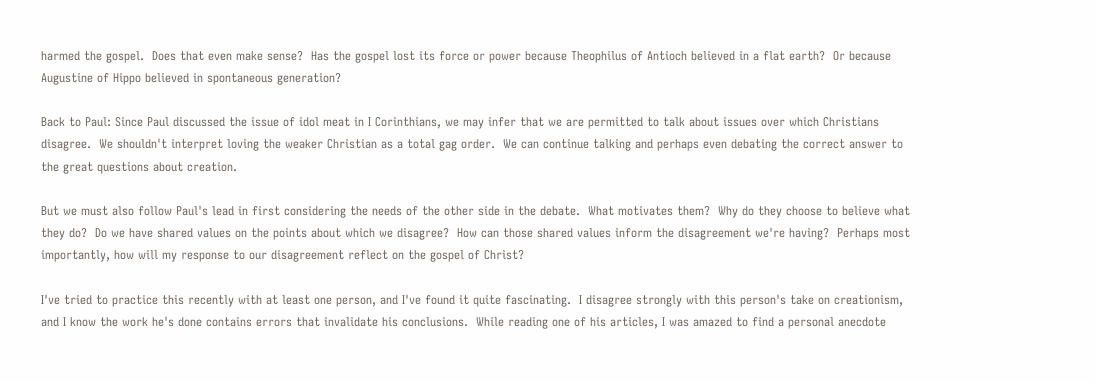harmed the gospel.  Does that even make sense?  Has the gospel lost its force or power because Theophilus of Antioch believed in a flat earth?  Or because Augustine of Hippo believed in spontaneous generation?

Back to Paul: Since Paul discussed the issue of idol meat in I Corinthians, we may infer that we are permitted to talk about issues over which Christians disagree.  We shouldn't interpret loving the weaker Christian as a total gag order.  We can continue talking and perhaps even debating the correct answer to the great questions about creation.

But we must also follow Paul's lead in first considering the needs of the other side in the debate.  What motivates them?  Why do they choose to believe what they do?  Do we have shared values on the points about which we disagree?  How can those shared values inform the disagreement we're having?  Perhaps most importantly, how will my response to our disagreement reflect on the gospel of Christ?

I've tried to practice this recently with at least one person, and I've found it quite fascinating.  I disagree strongly with this person's take on creationism, and I know the work he's done contains errors that invalidate his conclusions.  While reading one of his articles, I was amazed to find a personal anecdote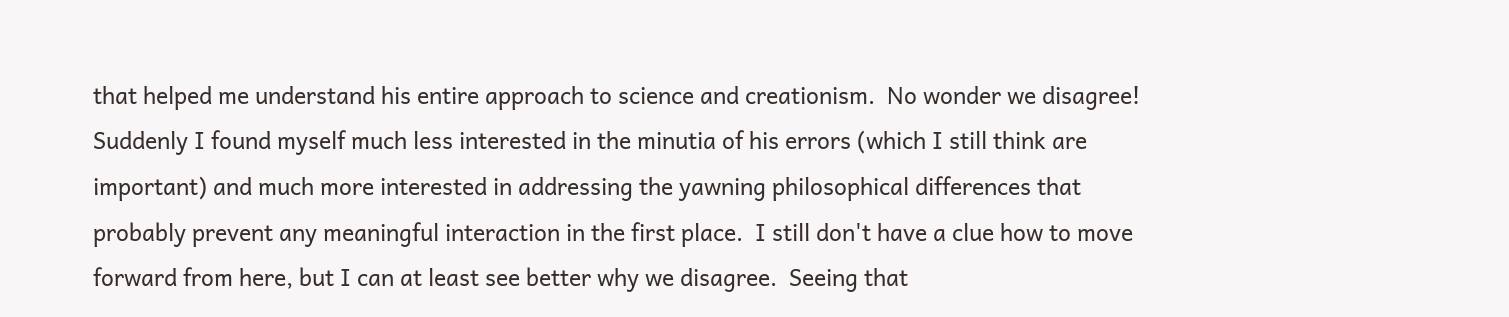that helped me understand his entire approach to science and creationism.  No wonder we disagree!  Suddenly I found myself much less interested in the minutia of his errors (which I still think are important) and much more interested in addressing the yawning philosophical differences that probably prevent any meaningful interaction in the first place.  I still don't have a clue how to move forward from here, but I can at least see better why we disagree.  Seeing that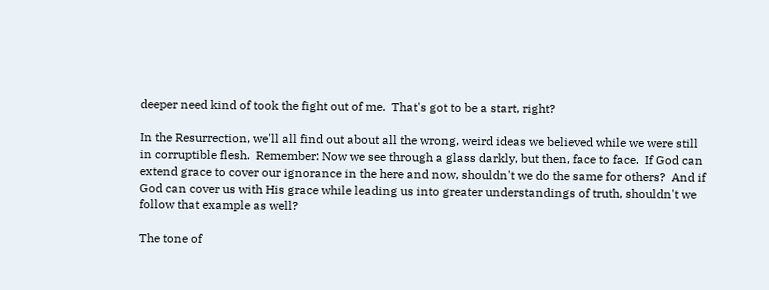deeper need kind of took the fight out of me.  That's got to be a start, right?

In the Resurrection, we'll all find out about all the wrong, weird ideas we believed while we were still in corruptible flesh.  Remember: Now we see through a glass darkly, but then, face to face.  If God can extend grace to cover our ignorance in the here and now, shouldn't we do the same for others?  And if God can cover us with His grace while leading us into greater understandings of truth, shouldn't we follow that example as well?

The tone of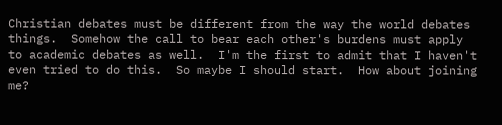Christian debates must be different from the way the world debates things.  Somehow the call to bear each other's burdens must apply to academic debates as well.  I'm the first to admit that I haven't even tried to do this.  So maybe I should start.  How about joining me?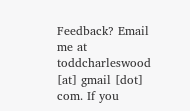Feedback? Email me at toddcharleswood [at] gmail [dot] com. If you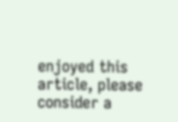enjoyed this article, please consider a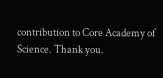contribution to Core Academy of Science. Thank you.